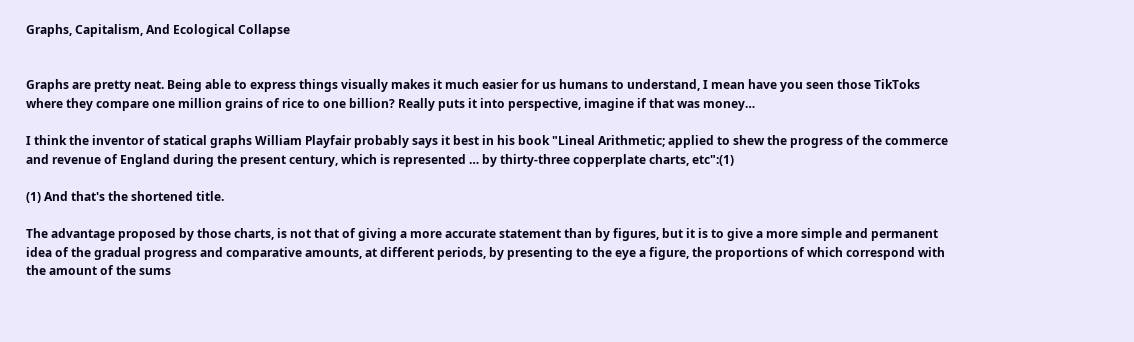Graphs, Capitalism, And Ecological Collapse


Graphs are pretty neat. Being able to express things visually makes it much easier for us humans to understand, I mean have you seen those TikToks where they compare one million grains of rice to one billion? Really puts it into perspective, imagine if that was money…

I think the inventor of statical graphs William Playfair probably says it best in his book "Lineal Arithmetic; applied to shew the progress of the commerce and revenue of England during the present century, which is represented … by thirty-three copperplate charts, etc":(1)

(1) And that's the shortened title.

The advantage proposed by those charts, is not that of giving a more accurate statement than by figures, but it is to give a more simple and permanent idea of the gradual progress and comparative amounts, at different periods, by presenting to the eye a figure, the proportions of which correspond with the amount of the sums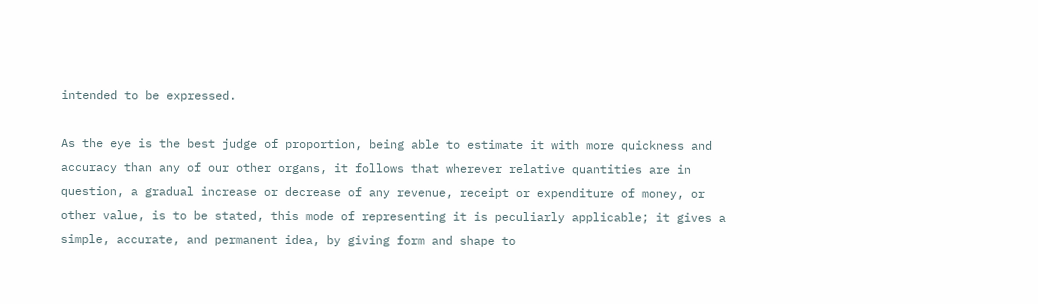intended to be expressed.

As the eye is the best judge of proportion, being able to estimate it with more quickness and accuracy than any of our other organs, it follows that wherever relative quantities are in question, a gradual increase or decrease of any revenue, receipt or expenditure of money, or other value, is to be stated, this mode of representing it is peculiarly applicable; it gives a simple, accurate, and permanent idea, by giving form and shape to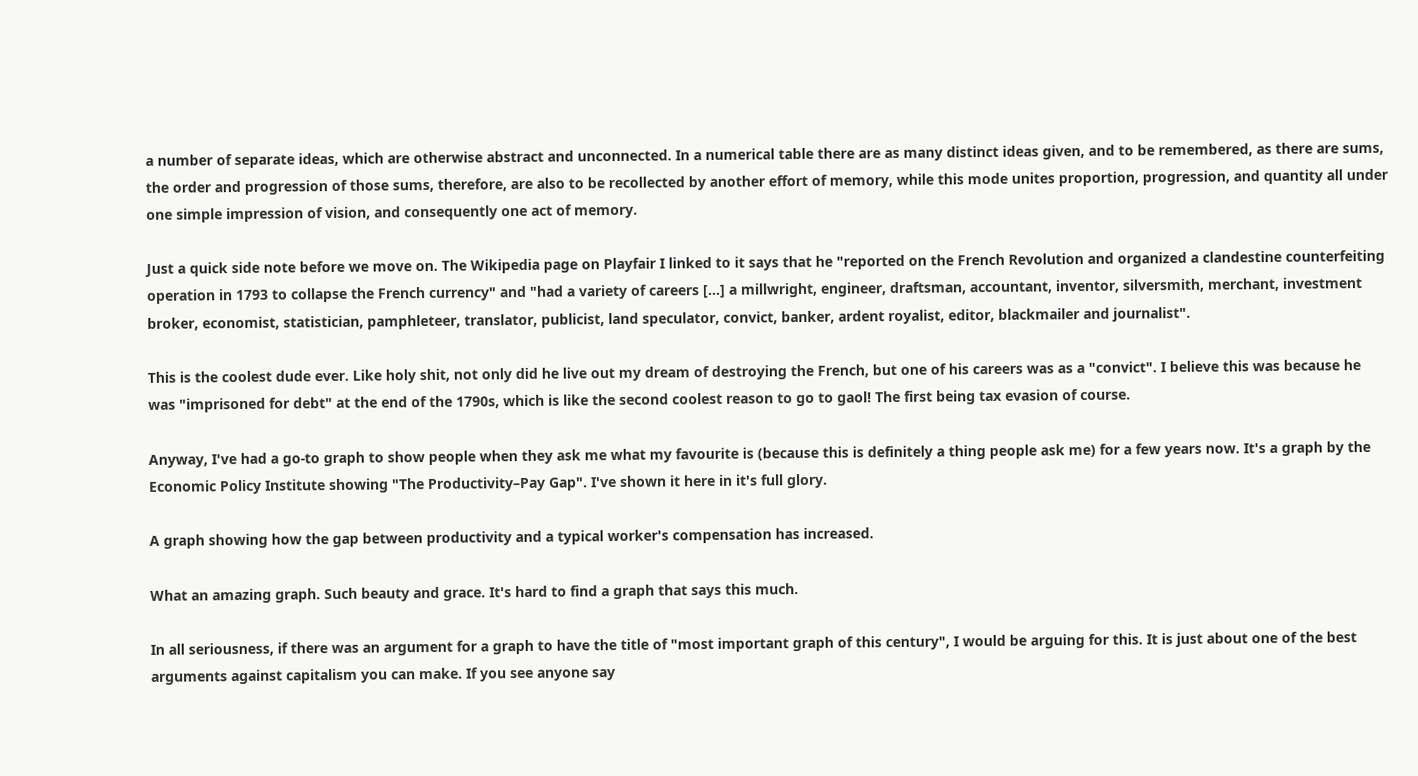a number of separate ideas, which are otherwise abstract and unconnected. In a numerical table there are as many distinct ideas given, and to be remembered, as there are sums, the order and progression of those sums, therefore, are also to be recollected by another effort of memory, while this mode unites proportion, progression, and quantity all under one simple impression of vision, and consequently one act of memory.

Just a quick side note before we move on. The Wikipedia page on Playfair I linked to it says that he "reported on the French Revolution and organized a clandestine counterfeiting operation in 1793 to collapse the French currency" and "had a variety of careers […] a millwright, engineer, draftsman, accountant, inventor, silversmith, merchant, investment broker, economist, statistician, pamphleteer, translator, publicist, land speculator, convict, banker, ardent royalist, editor, blackmailer and journalist".

This is the coolest dude ever. Like holy shit, not only did he live out my dream of destroying the French, but one of his careers was as a "convict". I believe this was because he was "imprisoned for debt" at the end of the 1790s, which is like the second coolest reason to go to gaol! The first being tax evasion of course.

Anyway, I've had a go-to graph to show people when they ask me what my favourite is (because this is definitely a thing people ask me) for a few years now. It's a graph by the Economic Policy Institute showing "The Productivity–Pay Gap". I've shown it here in it's full glory.

A graph showing how the gap between productivity and a typical worker's compensation has increased.

What an amazing graph. Such beauty and grace. It's hard to find a graph that says this much.

In all seriousness, if there was an argument for a graph to have the title of "most important graph of this century", I would be arguing for this. It is just about one of the best arguments against capitalism you can make. If you see anyone say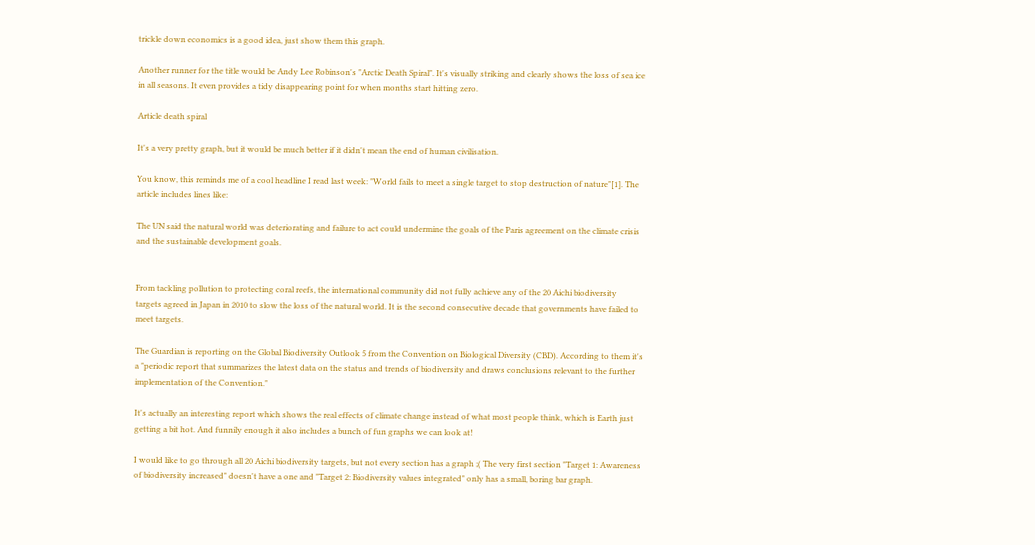trickle down economics is a good idea, just show them this graph.

Another runner for the title would be Andy Lee Robinson's "Arctic Death Spiral". It's visually striking and clearly shows the loss of sea ice in all seasons. It even provides a tidy disappearing point for when months start hitting zero.

Article death spiral

It's a very pretty graph, but it would be much better if it didn't mean the end of human civilisation.

You know, this reminds me of a cool headline I read last week: "World fails to meet a single target to stop destruction of nature"[1]. The article includes lines like:

The UN said the natural world was deteriorating and failure to act could undermine the goals of the Paris agreement on the climate crisis and the sustainable development goals.


From tackling pollution to protecting coral reefs, the international community did not fully achieve any of the 20 Aichi biodiversity targets agreed in Japan in 2010 to slow the loss of the natural world. It is the second consecutive decade that governments have failed to meet targets.

The Guardian is reporting on the Global Biodiversity Outlook 5 from the Convention on Biological Diversity (CBD). According to them it's a "periodic report that summarizes the latest data on the status and trends of biodiversity and draws conclusions relevant to the further implementation of the Convention."

It's actually an interesting report which shows the real effects of climate change instead of what most people think, which is Earth just getting a bit hot. And funnily enough it also includes a bunch of fun graphs we can look at!

I would like to go through all 20 Aichi biodiversity targets, but not every section has a graph ;( The very first section "Target 1: Awareness of biodiversity increased" doesn't have a one and "Target 2: Biodiversity values integrated" only has a small, boring bar graph.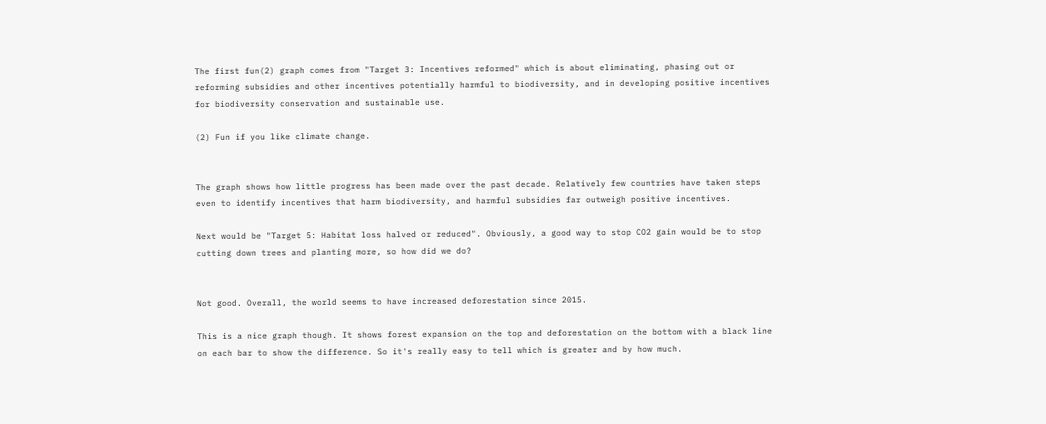The first fun(2) graph comes from "Target 3: Incentives reformed" which is about eliminating, phasing out or reforming subsidies and other incentives potentially harmful to biodiversity, and in developing positive incentives for biodiversity conservation and sustainable use.

(2) Fun if you like climate change.


The graph shows how little progress has been made over the past decade. Relatively few countries have taken steps even to identify incentives that harm biodiversity, and harmful subsidies far outweigh positive incentives.

Next would be "Target 5: Habitat loss halved or reduced". Obviously, a good way to stop CO2 gain would be to stop cutting down trees and planting more, so how did we do?


Not good. Overall, the world seems to have increased deforestation since 2015.

This is a nice graph though. It shows forest expansion on the top and deforestation on the bottom with a black line on each bar to show the difference. So it's really easy to tell which is greater and by how much.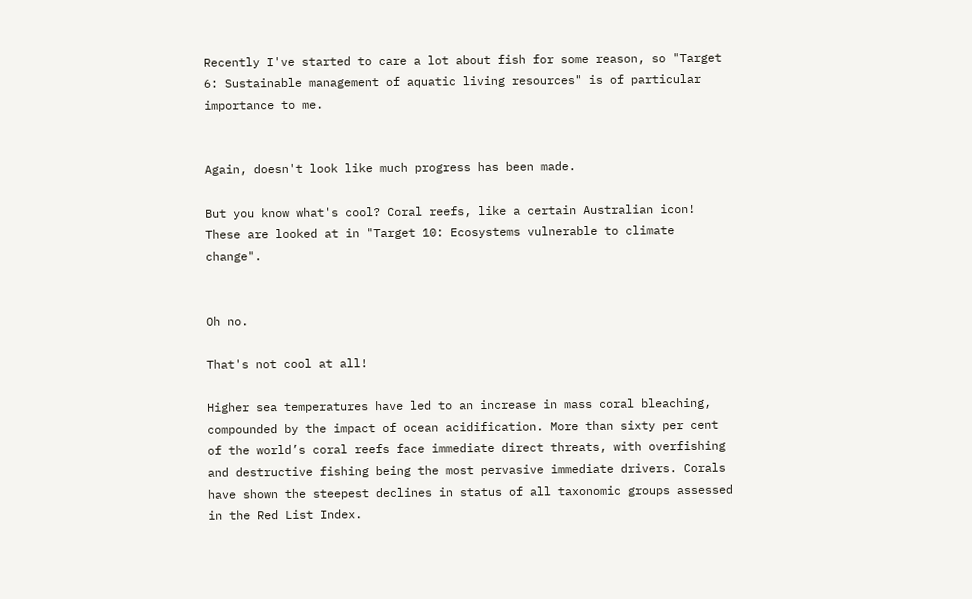Recently I've started to care a lot about fish for some reason, so "Target 6: Sustainable management of aquatic living resources" is of particular importance to me.


Again, doesn't look like much progress has been made.

But you know what's cool? Coral reefs, like a certain Australian icon! These are looked at in "Target 10: Ecosystems vulnerable to climate change".


Oh no.

That's not cool at all!

Higher sea temperatures have led to an increase in mass coral bleaching, compounded by the impact of ocean acidification. More than sixty per cent of the world’s coral reefs face immediate direct threats, with overfishing and destructive fishing being the most pervasive immediate drivers. Corals have shown the steepest declines in status of all taxonomic groups assessed in the Red List Index.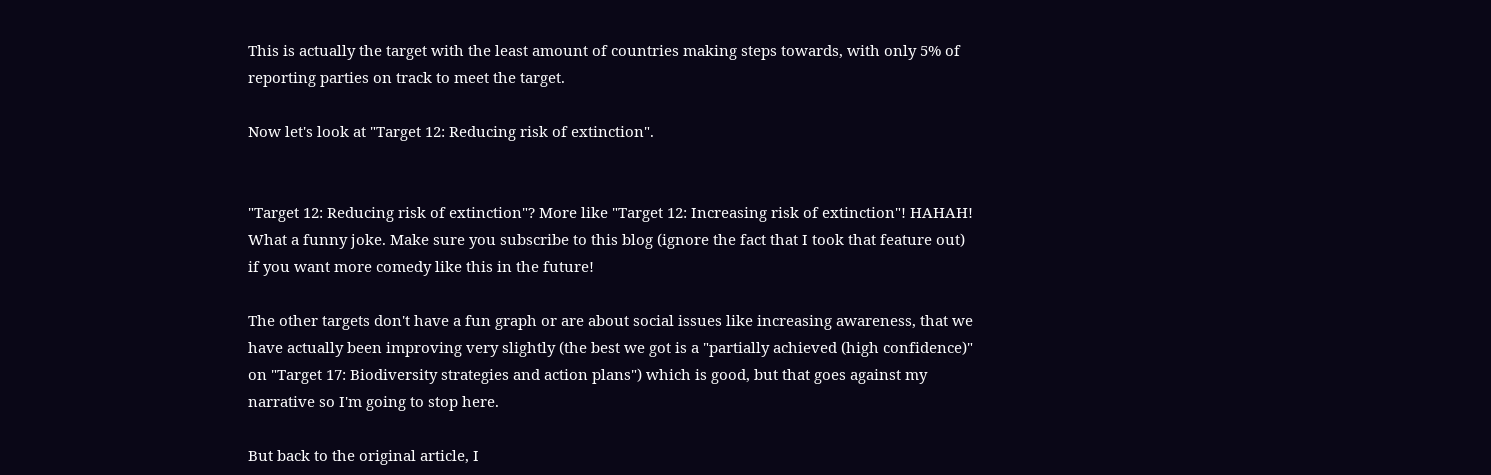This is actually the target with the least amount of countries making steps towards, with only 5% of reporting parties on track to meet the target.

Now let's look at "Target 12: Reducing risk of extinction".


"Target 12: Reducing risk of extinction"? More like "Target 12: Increasing risk of extinction"! HAHAH! What a funny joke. Make sure you subscribe to this blog (ignore the fact that I took that feature out) if you want more comedy like this in the future!

The other targets don't have a fun graph or are about social issues like increasing awareness, that we have actually been improving very slightly (the best we got is a "partially achieved (high confidence)" on "Target 17: Biodiversity strategies and action plans") which is good, but that goes against my narrative so I'm going to stop here.

But back to the original article, I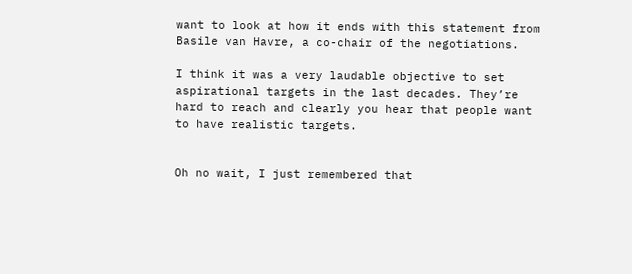want to look at how it ends with this statement from Basile van Havre, a co-chair of the negotiations.

I think it was a very laudable objective to set aspirational targets in the last decades. They’re hard to reach and clearly you hear that people want to have realistic targets.


Oh no wait, I just remembered that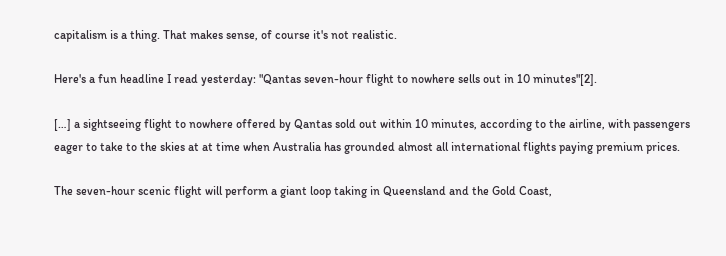capitalism is a thing. That makes sense, of course it's not realistic.

Here's a fun headline I read yesterday: "Qantas seven-hour flight to nowhere sells out in 10 minutes"[2].

[…] a sightseeing flight to nowhere offered by Qantas sold out within 10 minutes, according to the airline, with passengers eager to take to the skies at at time when Australia has grounded almost all international flights paying premium prices.

The seven-hour scenic flight will perform a giant loop taking in Queensland and the Gold Coast,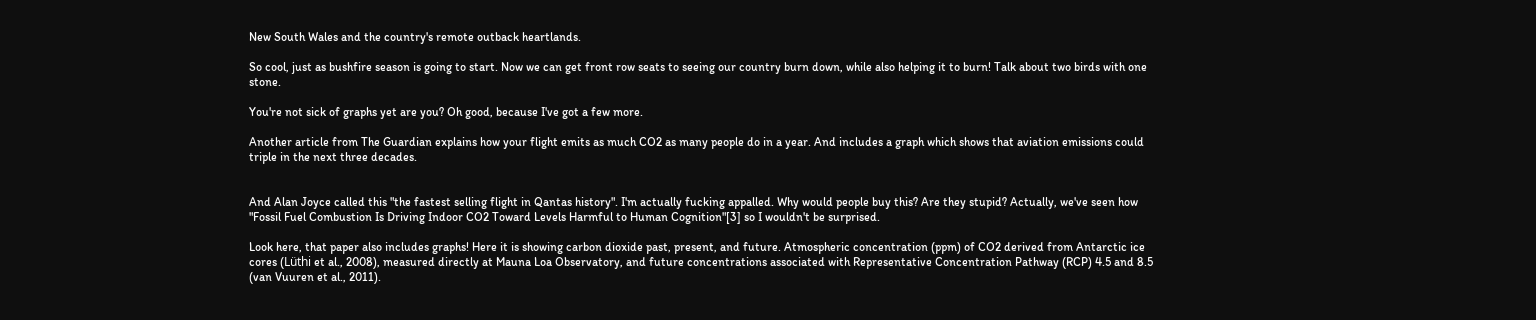New South Wales and the country's remote outback heartlands.

So cool, just as bushfire season is going to start. Now we can get front row seats to seeing our country burn down, while also helping it to burn! Talk about two birds with one stone.

You're not sick of graphs yet are you? Oh good, because I've got a few more.

Another article from The Guardian explains how your flight emits as much CO2 as many people do in a year. And includes a graph which shows that aviation emissions could triple in the next three decades.


And Alan Joyce called this "the fastest selling flight in Qantas history". I'm actually fucking appalled. Why would people buy this? Are they stupid? Actually, we've seen how "Fossil Fuel Combustion Is Driving Indoor CO2 Toward Levels Harmful to Human Cognition"[3] so I wouldn't be surprised.

Look here, that paper also includes graphs! Here it is showing carbon dioxide past, present, and future. Atmospheric concentration (ppm) of CO2 derived from Antarctic ice cores (Lüthi et al., 2008), measured directly at Mauna Loa Observatory, and future concentrations associated with Representative Concentration Pathway (RCP) 4.5 and 8.5 (van Vuuren et al., 2011).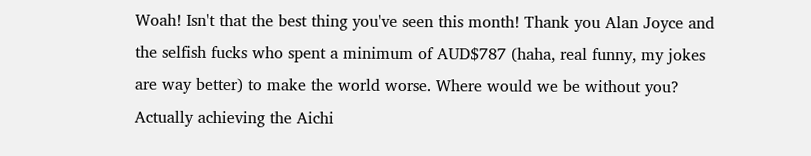Woah! Isn't that the best thing you've seen this month! Thank you Alan Joyce and the selfish fucks who spent a minimum of AUD$787 (haha, real funny, my jokes are way better) to make the world worse. Where would we be without you? Actually achieving the Aichi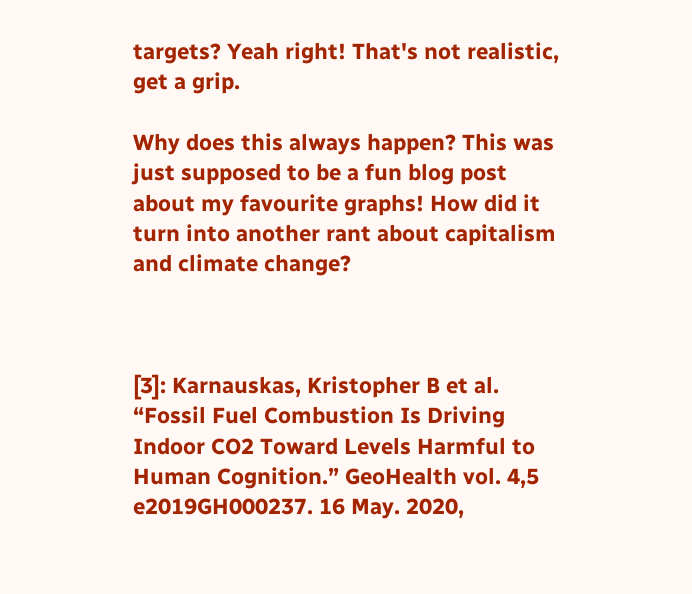targets? Yeah right! That's not realistic, get a grip.

Why does this always happen? This was just supposed to be a fun blog post about my favourite graphs! How did it turn into another rant about capitalism and climate change?



[3]: Karnauskas, Kristopher B et al. “Fossil Fuel Combustion Is Driving Indoor CO2 Toward Levels Harmful to Human Cognition.” GeoHealth vol. 4,5 e2019GH000237. 16 May. 2020,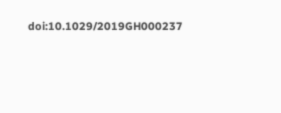doi:10.1029/2019GH000237